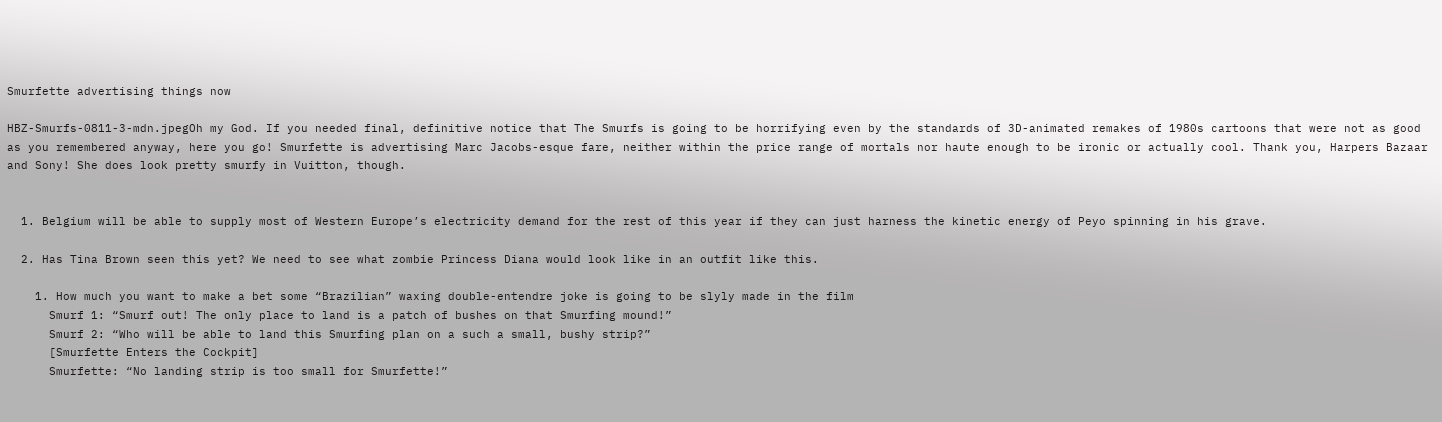Smurfette advertising things now

HBZ-Smurfs-0811-3-mdn.jpegOh my God. If you needed final, definitive notice that The Smurfs is going to be horrifying even by the standards of 3D-animated remakes of 1980s cartoons that were not as good as you remembered anyway, here you go! Smurfette is advertising Marc Jacobs-esque fare, neither within the price range of mortals nor haute enough to be ironic or actually cool. Thank you, Harpers Bazaar and Sony! She does look pretty smurfy in Vuitton, though.


  1. Belgium will be able to supply most of Western Europe’s electricity demand for the rest of this year if they can just harness the kinetic energy of Peyo spinning in his grave.

  2. Has Tina Brown seen this yet? We need to see what zombie Princess Diana would look like in an outfit like this.

    1. How much you want to make a bet some “Brazilian” waxing double-entendre joke is going to be slyly made in the film
      Smurf 1: “Smurf out! The only place to land is a patch of bushes on that Smurfing mound!”
      Smurf 2: “Who will be able to land this Smurfing plan on a such a small, bushy strip?”
      [Smurfette Enters the Cockpit]
      Smurfette: “No landing strip is too small for Smurfette!”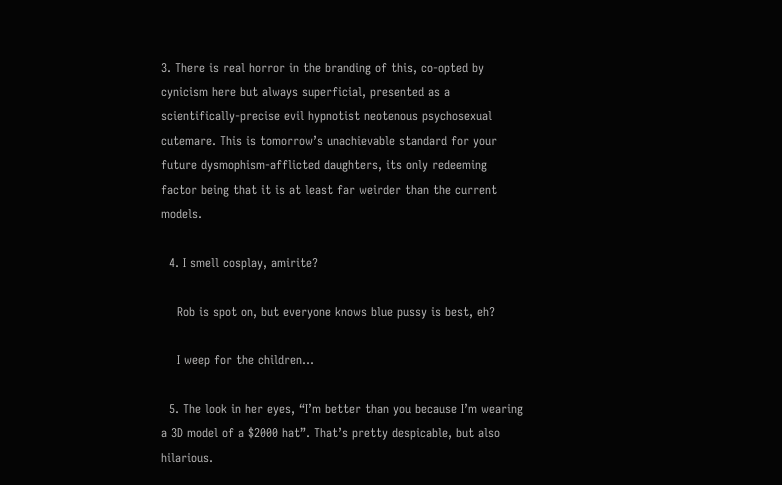3. There is real horror in the branding of this, co-opted by cynicism here but always superficial, presented as a scientifically-precise evil hypnotist neotenous psychosexual cutemare. This is tomorrow’s unachievable standard for your future dysmophism-afflicted daughters, its only redeeming factor being that it is at least far weirder than the current models.

  4. I smell cosplay, amirite?

    Rob is spot on, but everyone knows blue pussy is best, eh?

    I weep for the children…

  5. The look in her eyes, “I’m better than you because I’m wearing a 3D model of a $2000 hat”. That’s pretty despicable, but also hilarious.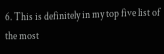6. This is definitely in my top five list of the most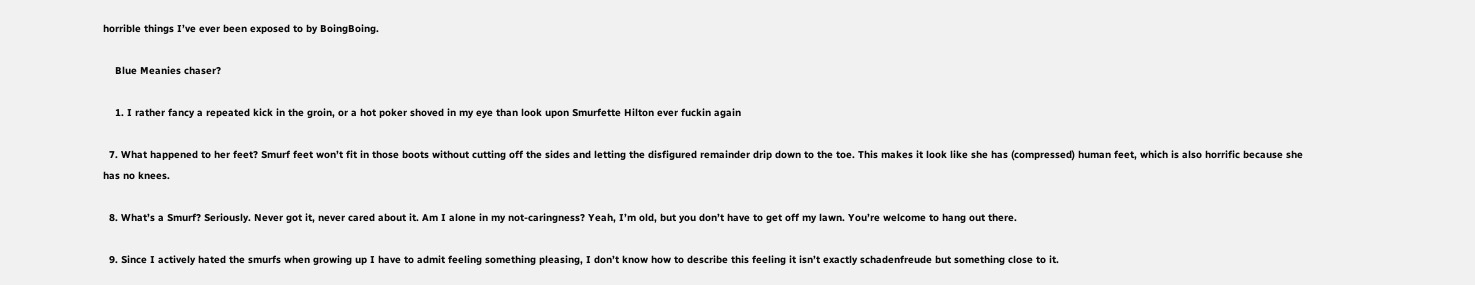horrible things I’ve ever been exposed to by BoingBoing.

    Blue Meanies chaser?

    1. I rather fancy a repeated kick in the groin, or a hot poker shoved in my eye than look upon Smurfette Hilton ever fuckin again

  7. What happened to her feet? Smurf feet won’t fit in those boots without cutting off the sides and letting the disfigured remainder drip down to the toe. This makes it look like she has (compressed) human feet, which is also horrific because she has no knees.

  8. What’s a Smurf? Seriously. Never got it, never cared about it. Am I alone in my not-caringness? Yeah, I’m old, but you don’t have to get off my lawn. You’re welcome to hang out there.

  9. Since I actively hated the smurfs when growing up I have to admit feeling something pleasing, I don’t know how to describe this feeling it isn’t exactly schadenfreude but something close to it.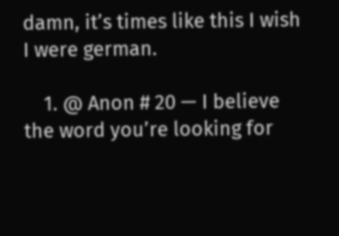damn, it’s times like this I wish I were german.

    1. @ Anon # 20 — I believe the word you’re looking for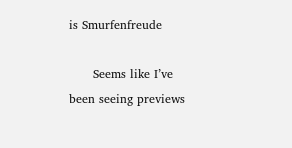is Smurfenfreude

      Seems like I’ve been seeing previews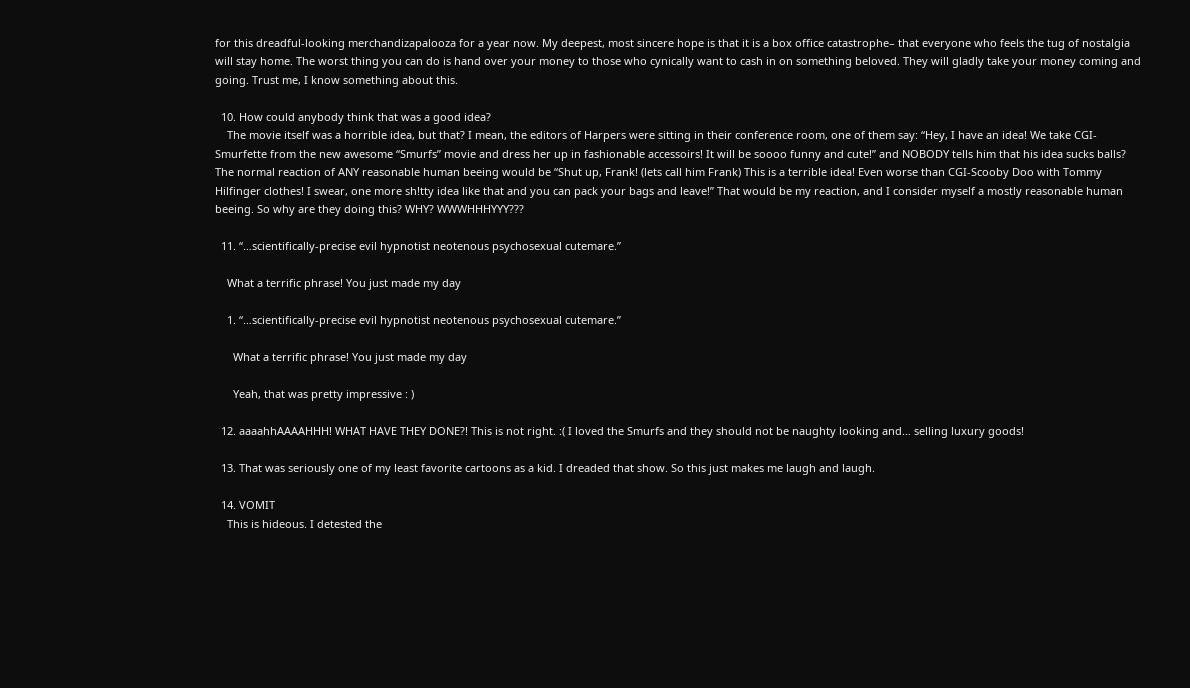for this dreadful-looking merchandizapalooza for a year now. My deepest, most sincere hope is that it is a box office catastrophe– that everyone who feels the tug of nostalgia will stay home. The worst thing you can do is hand over your money to those who cynically want to cash in on something beloved. They will gladly take your money coming and going. Trust me, I know something about this.

  10. How could anybody think that was a good idea?
    The movie itself was a horrible idea, but that? I mean, the editors of Harpers were sitting in their conference room, one of them say: “Hey, I have an idea! We take CGI-Smurfette from the new awesome “Smurfs” movie and dress her up in fashionable accessoirs! It will be soooo funny and cute!” and NOBODY tells him that his idea sucks balls? The normal reaction of ANY reasonable human beeing would be “Shut up, Frank! (lets call him Frank) This is a terrible idea! Even worse than CGI-Scooby Doo with Tommy Hilfinger clothes! I swear, one more sh!tty idea like that and you can pack your bags and leave!” That would be my reaction, and I consider myself a mostly reasonable human beeing. So why are they doing this? WHY? WWWHHHYYY???

  11. “…scientifically-precise evil hypnotist neotenous psychosexual cutemare.”

    What a terrific phrase! You just made my day

    1. “…scientifically-precise evil hypnotist neotenous psychosexual cutemare.”

      What a terrific phrase! You just made my day

      Yeah, that was pretty impressive : )

  12. aaaahhAAAAHHH! WHAT HAVE THEY DONE?! This is not right. :( I loved the Smurfs and they should not be naughty looking and… selling luxury goods!

  13. That was seriously one of my least favorite cartoons as a kid. I dreaded that show. So this just makes me laugh and laugh.

  14. VOMIT
    This is hideous. I detested the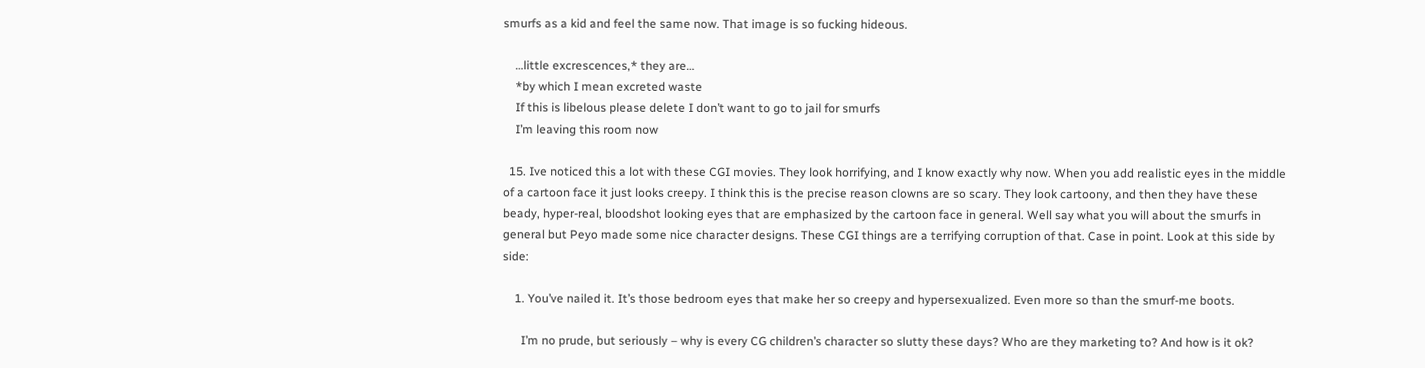smurfs as a kid and feel the same now. That image is so fucking hideous.

    …little excrescences,* they are…
    *by which I mean excreted waste
    If this is libelous please delete I don’t want to go to jail for smurfs
    I’m leaving this room now

  15. Ive noticed this a lot with these CGI movies. They look horrifying, and I know exactly why now. When you add realistic eyes in the middle of a cartoon face it just looks creepy. I think this is the precise reason clowns are so scary. They look cartoony, and then they have these beady, hyper-real, bloodshot looking eyes that are emphasized by the cartoon face in general. Well say what you will about the smurfs in general but Peyo made some nice character designs. These CGI things are a terrifying corruption of that. Case in point. Look at this side by side:

    1. You’ve nailed it. It’s those bedroom eyes that make her so creepy and hypersexualized. Even more so than the smurf-me boots.

      I’m no prude, but seriously – why is every CG children’s character so slutty these days? Who are they marketing to? And how is it ok?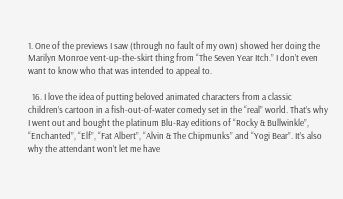1. One of the previews I saw (through no fault of my own) showed her doing the Marilyn Monroe vent-up-the-skirt thing from “The Seven Year Itch.” I don’t even want to know who that was intended to appeal to.

  16. I love the idea of putting beloved animated characters from a classic children’s cartoon in a fish-out-of-water comedy set in the “real” world. That’s why I went out and bought the platinum Blu-Ray editions of “Rocky & Bullwinkle”, “Enchanted”, “Elf”, “Fat Albert”, “Alvin & The Chipmunks” and “Yogi Bear”. It’s also why the attendant won’t let me have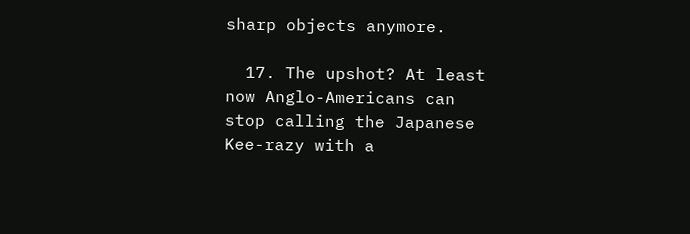sharp objects anymore.

  17. The upshot? At least now Anglo-Americans can stop calling the Japanese Kee-razy with a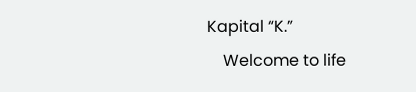Kapital “K.”
    Welcome to life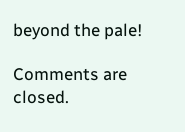beyond the pale!

Comments are closed.